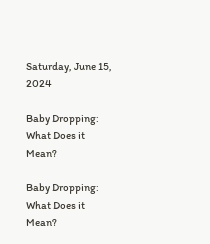Saturday, June 15, 2024

Baby Dropping: What Does it Mean?

Baby Dropping: What Does it Mean?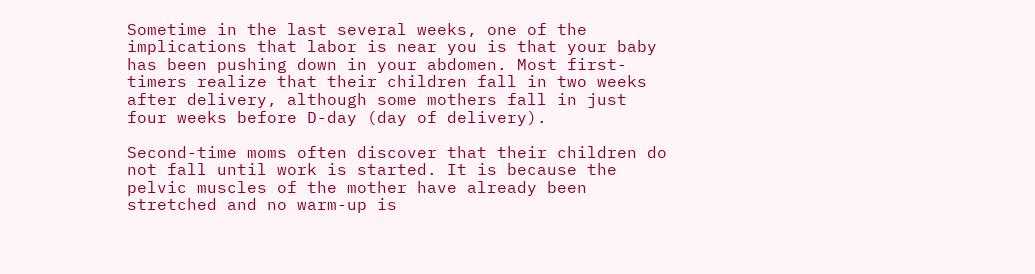Sometime in the last several weeks, one of the implications that labor is near you is that your baby has been pushing down in your abdomen. Most first-timers realize that their children fall in two weeks after delivery, although some mothers fall in just four weeks before D-day (day of delivery).

Second-time moms often discover that their children do not fall until work is started. It is because the pelvic muscles of the mother have already been stretched and no warm-up is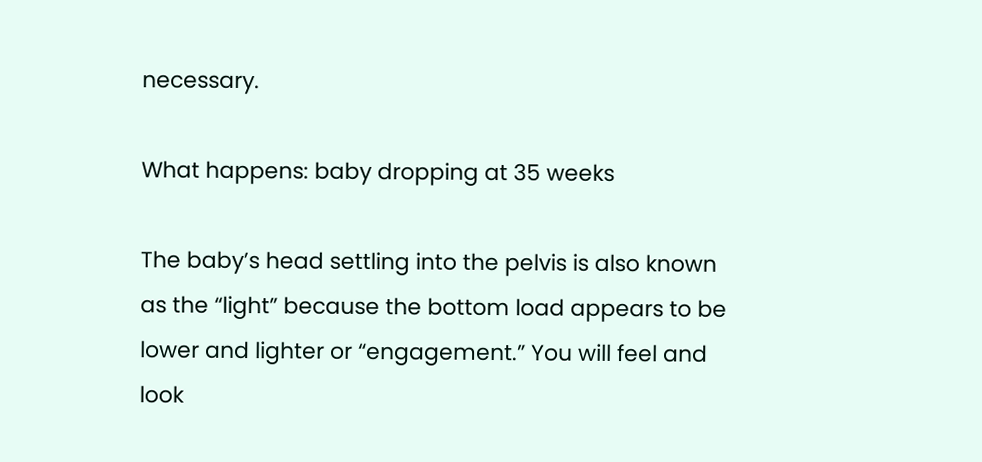necessary.

What happens: baby dropping at 35 weeks

The baby’s head settling into the pelvis is also known as the “light” because the bottom load appears to be lower and lighter or “engagement.” You will feel and look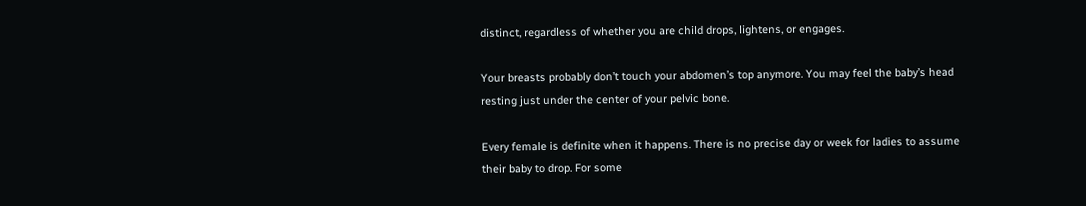distinct, regardless of whether you are child drops, lightens, or engages.

Your breasts probably don’t touch your abdomen’s top anymore. You may feel the baby’s head resting just under the center of your pelvic bone.

Every female is definite when it happens. There is no precise day or week for ladies to assume their baby to drop. For some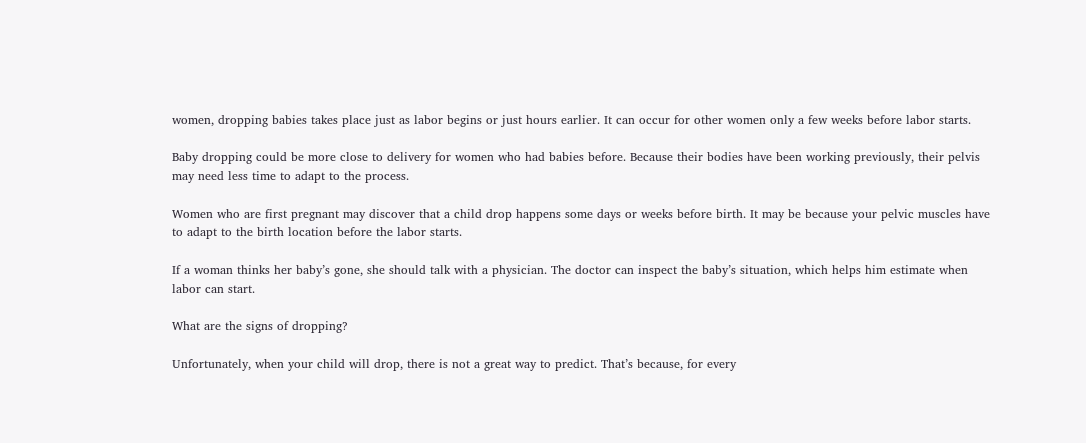women, dropping babies takes place just as labor begins or just hours earlier. It can occur for other women only a few weeks before labor starts.

Baby dropping could be more close to delivery for women who had babies before. Because their bodies have been working previously, their pelvis may need less time to adapt to the process.

Women who are first pregnant may discover that a child drop happens some days or weeks before birth. It may be because your pelvic muscles have to adapt to the birth location before the labor starts.

If a woman thinks her baby’s gone, she should talk with a physician. The doctor can inspect the baby’s situation, which helps him estimate when labor can start.

What are the signs of dropping?

Unfortunately, when your child will drop, there is not a great way to predict. That’s because, for every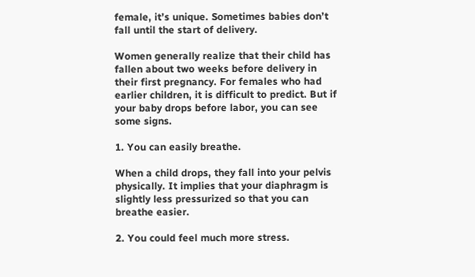female, it’s unique. Sometimes babies don’t fall until the start of delivery.

Women generally realize that their child has fallen about two weeks before delivery in their first pregnancy. For females who had earlier children, it is difficult to predict. But if your baby drops before labor, you can see some signs.

1. You can easily breathe.

When a child drops, they fall into your pelvis physically. It implies that your diaphragm is slightly less pressurized so that you can breathe easier.

2. You could feel much more stress.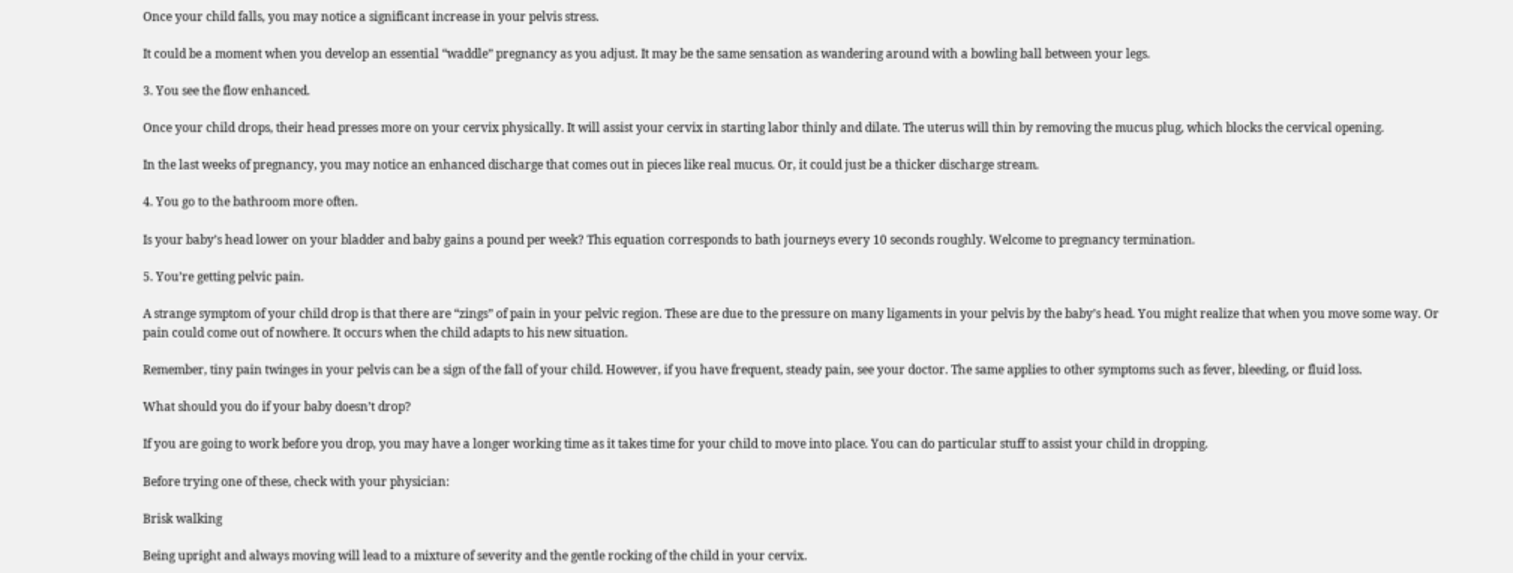Once your child falls, you may notice a significant increase in your pelvis stress.

It could be a moment when you develop an essential “waddle” pregnancy as you adjust. It may be the same sensation as wandering around with a bowling ball between your legs.

3. You see the flow enhanced.

Once your child drops, their head presses more on your cervix physically. It will assist your cervix in starting labor thinly and dilate. The uterus will thin by removing the mucus plug, which blocks the cervical opening.

In the last weeks of pregnancy, you may notice an enhanced discharge that comes out in pieces like real mucus. Or, it could just be a thicker discharge stream.

4. You go to the bathroom more often.

Is your baby’s head lower on your bladder and baby gains a pound per week? This equation corresponds to bath journeys every 10 seconds roughly. Welcome to pregnancy termination.

5. You’re getting pelvic pain.

A strange symptom of your child drop is that there are “zings” of pain in your pelvic region. These are due to the pressure on many ligaments in your pelvis by the baby’s head. You might realize that when you move some way. Or pain could come out of nowhere. It occurs when the child adapts to his new situation.

Remember, tiny pain twinges in your pelvis can be a sign of the fall of your child. However, if you have frequent, steady pain, see your doctor. The same applies to other symptoms such as fever, bleeding, or fluid loss.

What should you do if your baby doesn’t drop?

If you are going to work before you drop, you may have a longer working time as it takes time for your child to move into place. You can do particular stuff to assist your child in dropping.

Before trying one of these, check with your physician:

Brisk walking

Being upright and always moving will lead to a mixture of severity and the gentle rocking of the child in your cervix.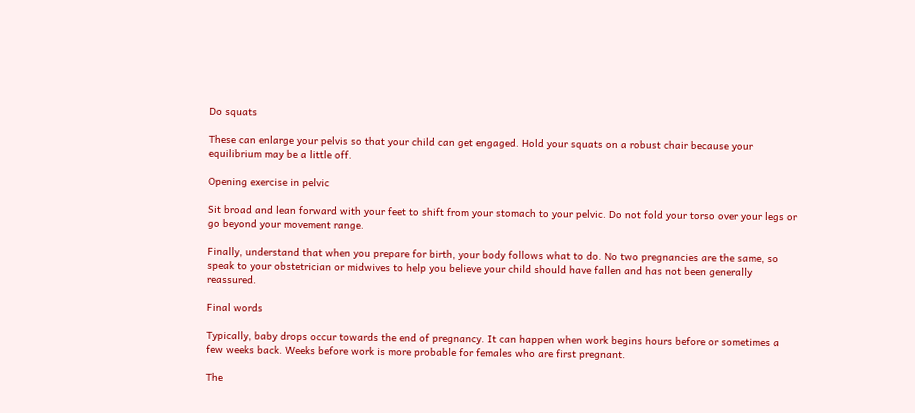Do squats

These can enlarge your pelvis so that your child can get engaged. Hold your squats on a robust chair because your equilibrium may be a little off.

Opening exercise in pelvic

Sit broad and lean forward with your feet to shift from your stomach to your pelvic. Do not fold your torso over your legs or go beyond your movement range.

Finally, understand that when you prepare for birth, your body follows what to do. No two pregnancies are the same, so speak to your obstetrician or midwives to help you believe your child should have fallen and has not been generally reassured.

Final words

Typically, baby drops occur towards the end of pregnancy. It can happen when work begins hours before or sometimes a few weeks back. Weeks before work is more probable for females who are first pregnant.

The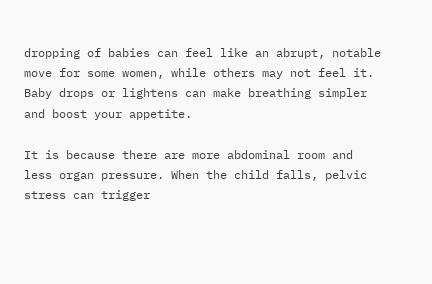dropping of babies can feel like an abrupt, notable move for some women, while others may not feel it. Baby drops or lightens can make breathing simpler and boost your appetite.

It is because there are more abdominal room and less organ pressure. When the child falls, pelvic stress can trigger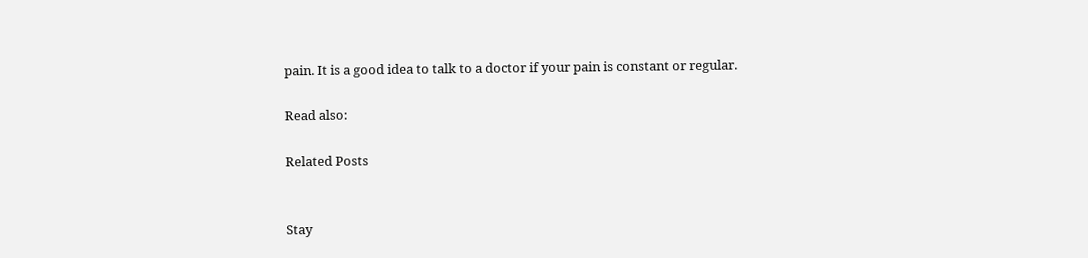pain. It is a good idea to talk to a doctor if your pain is constant or regular.

Read also:

Related Posts


Stay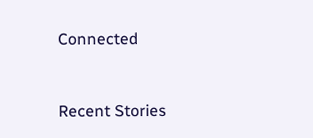Connected


Recent Stories